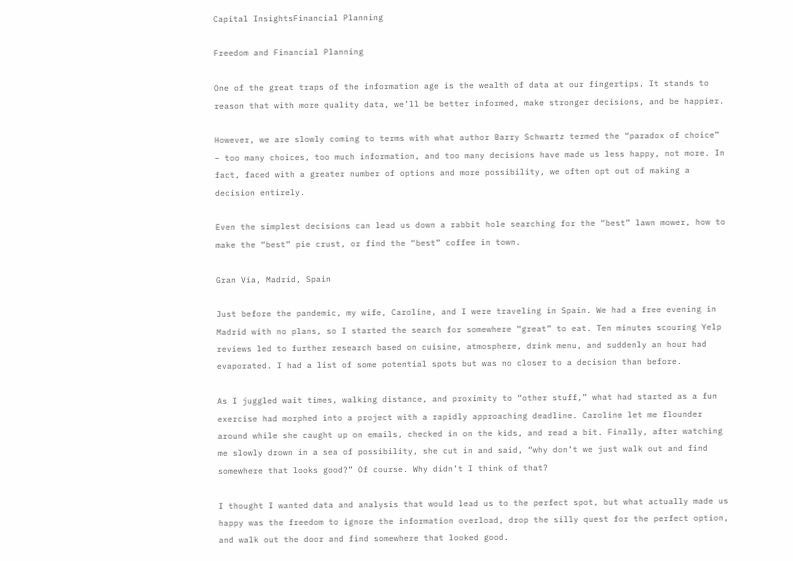Capital InsightsFinancial Planning

Freedom and Financial Planning

One of the great traps of the information age is the wealth of data at our fingertips. It stands to reason that with more quality data, we’ll be better informed, make stronger decisions, and be happier.

However, we are slowly coming to terms with what author Barry Schwartz termed the “paradox of choice” – too many choices, too much information, and too many decisions have made us less happy, not more. In fact, faced with a greater number of options and more possibility, we often opt out of making a decision entirely.

Even the simplest decisions can lead us down a rabbit hole searching for the “best” lawn mower, how to make the “best” pie crust, or find the “best” coffee in town.

Gran Vía, Madrid, Spain

Just before the pandemic, my wife, Caroline, and I were traveling in Spain. We had a free evening in Madrid with no plans, so I started the search for somewhere “great” to eat. Ten minutes scouring Yelp reviews led to further research based on cuisine, atmosphere, drink menu, and suddenly an hour had evaporated. I had a list of some potential spots but was no closer to a decision than before.

As I juggled wait times, walking distance, and proximity to “other stuff,” what had started as a fun exercise had morphed into a project with a rapidly approaching deadline. Caroline let me flounder around while she caught up on emails, checked in on the kids, and read a bit. Finally, after watching me slowly drown in a sea of possibility, she cut in and said, “why don’t we just walk out and find somewhere that looks good?” Of course. Why didn’t I think of that?

I thought I wanted data and analysis that would lead us to the perfect spot, but what actually made us happy was the freedom to ignore the information overload, drop the silly quest for the perfect option, and walk out the door and find somewhere that looked good.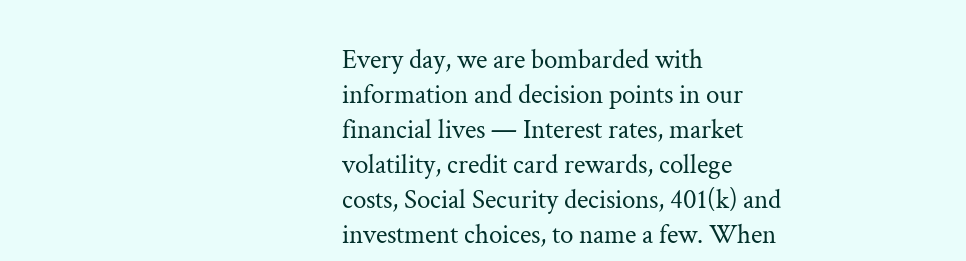Every day, we are bombarded with information and decision points in our financial lives — Interest rates, market volatility, credit card rewards, college costs, Social Security decisions, 401(k) and investment choices, to name a few. When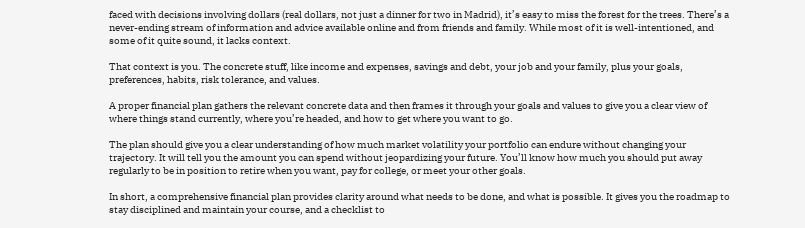faced with decisions involving dollars (real dollars, not just a dinner for two in Madrid), it’s easy to miss the forest for the trees. There’s a never-ending stream of information and advice available online and from friends and family. While most of it is well-intentioned, and some of it quite sound, it lacks context.

That context is you. The concrete stuff, like income and expenses, savings and debt, your job and your family, plus your goals, preferences, habits, risk tolerance, and values.

A proper financial plan gathers the relevant concrete data and then frames it through your goals and values to give you a clear view of where things stand currently, where you’re headed, and how to get where you want to go.

The plan should give you a clear understanding of how much market volatility your portfolio can endure without changing your trajectory. It will tell you the amount you can spend without jeopardizing your future. You’ll know how much you should put away regularly to be in position to retire when you want, pay for college, or meet your other goals.

In short, a comprehensive financial plan provides clarity around what needs to be done, and what is possible. It gives you the roadmap to stay disciplined and maintain your course, and a checklist to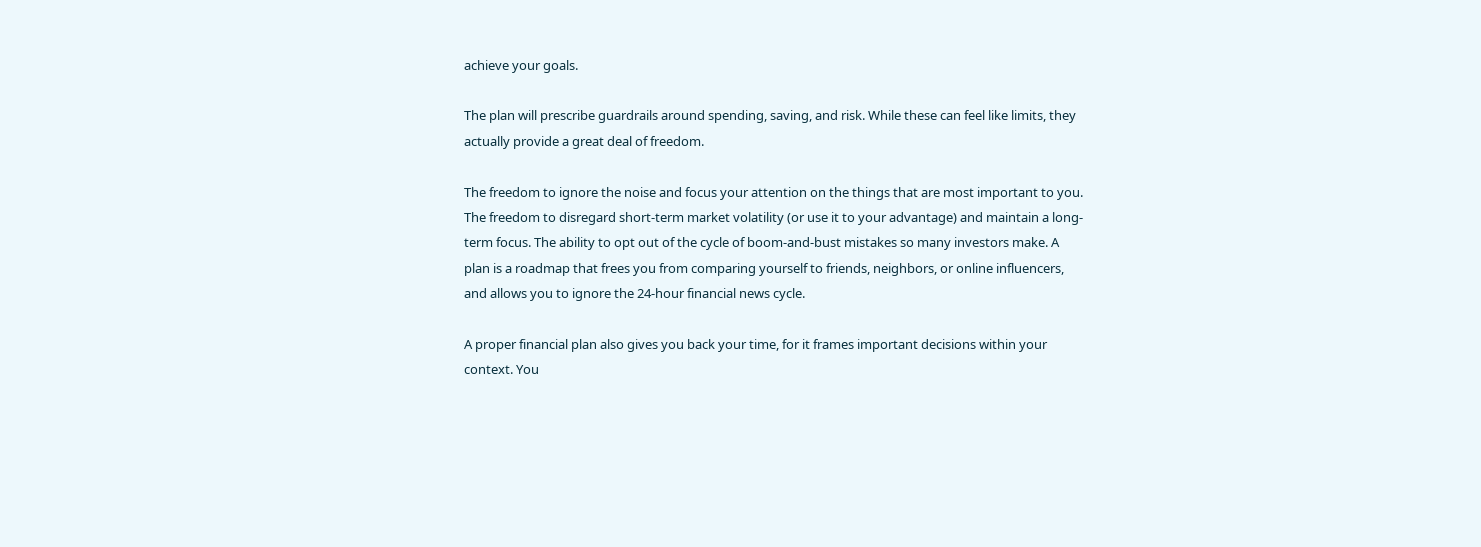achieve your goals.

The plan will prescribe guardrails around spending, saving, and risk. While these can feel like limits, they actually provide a great deal of freedom.

The freedom to ignore the noise and focus your attention on the things that are most important to you. The freedom to disregard short-term market volatility (or use it to your advantage) and maintain a long-term focus. The ability to opt out of the cycle of boom-and-bust mistakes so many investors make. A plan is a roadmap that frees you from comparing yourself to friends, neighbors, or online influencers, and allows you to ignore the 24-hour financial news cycle.

A proper financial plan also gives you back your time, for it frames important decisions within your context. You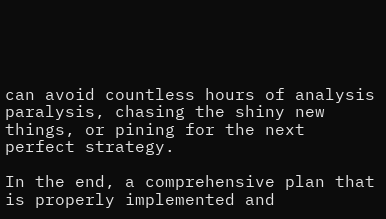can avoid countless hours of analysis paralysis, chasing the shiny new things, or pining for the next perfect strategy.

In the end, a comprehensive plan that is properly implemented and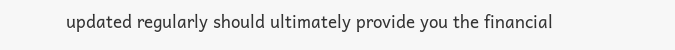updated regularly should ultimately provide you the financial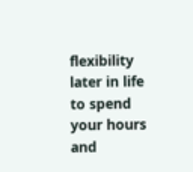flexibility later in life to spend your hours and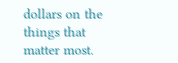dollars on the things that matter most.